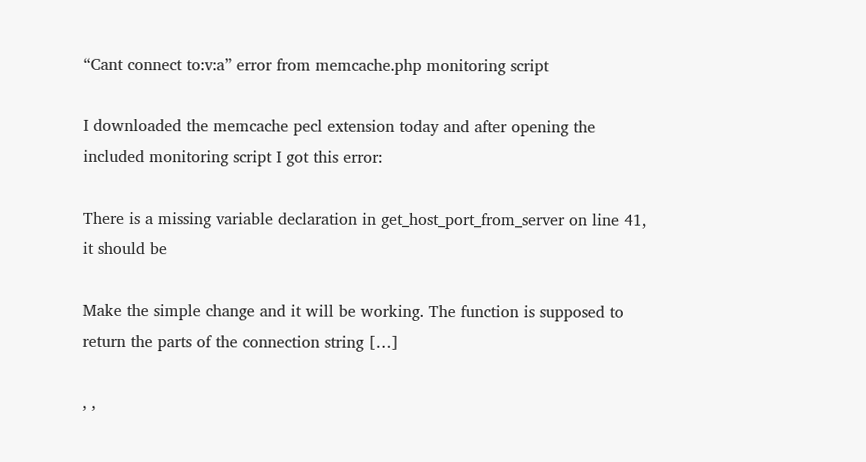“Cant connect to:v:a” error from memcache.php monitoring script

I downloaded the memcache pecl extension today and after opening the included monitoring script I got this error:

There is a missing variable declaration in get_host_port_from_server on line 41, it should be

Make the simple change and it will be working. The function is supposed to return the parts of the connection string […]

, ,